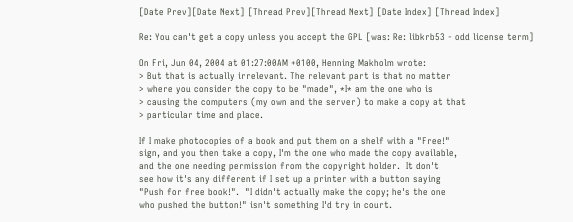[Date Prev][Date Next] [Thread Prev][Thread Next] [Date Index] [Thread Index]

Re: You can't get a copy unless you accept the GPL [was: Re: libkrb53 - odd license term]

On Fri, Jun 04, 2004 at 01:27:00AM +0100, Henning Makholm wrote:
> But that is actually irrelevant. The relevant part is that no matter
> where you consider the copy to be "made", *I* am the one who is
> causing the computers (my own and the server) to make a copy at that
> particular time and place.

If I make photocopies of a book and put them on a shelf with a "Free!"
sign, and you then take a copy, I'm the one who made the copy available,
and the one needing permission from the copyright holder.  It don't
see how it's any different if I set up a printer with a button saying
"Push for free book!".  "I didn't actually make the copy; he's the one
who pushed the button!" isn't something I'd try in court.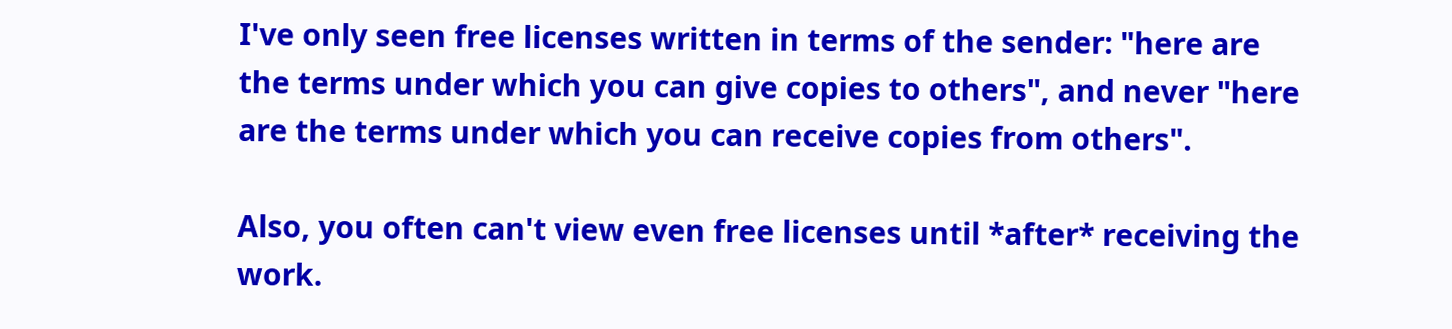I've only seen free licenses written in terms of the sender: "here are
the terms under which you can give copies to others", and never "here
are the terms under which you can receive copies from others".

Also, you often can't view even free licenses until *after* receiving the
work.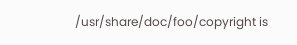/usr/share/doc/foo/copyright is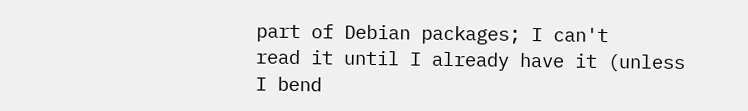part of Debian packages; I can't
read it until I already have it (unless I bend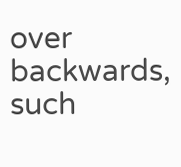over backwards, such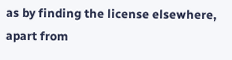as by finding the license elsewhere, apart from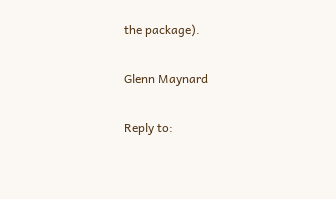the package).

Glenn Maynard

Reply to: